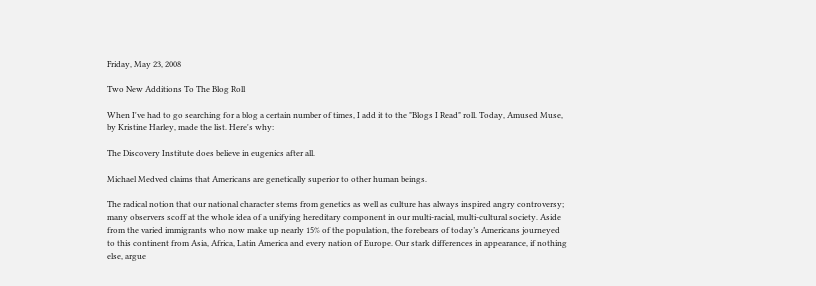Friday, May 23, 2008

Two New Additions To The Blog Roll

When I've had to go searching for a blog a certain number of times, I add it to the "Blogs I Read" roll. Today, Amused Muse, by Kristine Harley, made the list. Here's why:

The Discovery Institute does believe in eugenics after all.

Michael Medved claims that Americans are genetically superior to other human beings.

The radical notion that our national character stems from genetics as well as culture has always inspired angry controversy; many observers scoff at the whole idea of a unifying hereditary component in our multi-racial, multi-cultural society. Aside from the varied immigrants who now make up nearly 15% of the population, the forebears of today’s Americans journeyed to this continent from Asia, Africa, Latin America and every nation of Europe. Our stark differences in appearance, if nothing else, argue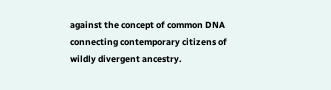against the concept of common DNA connecting contemporary citizens of wildly divergent ancestry.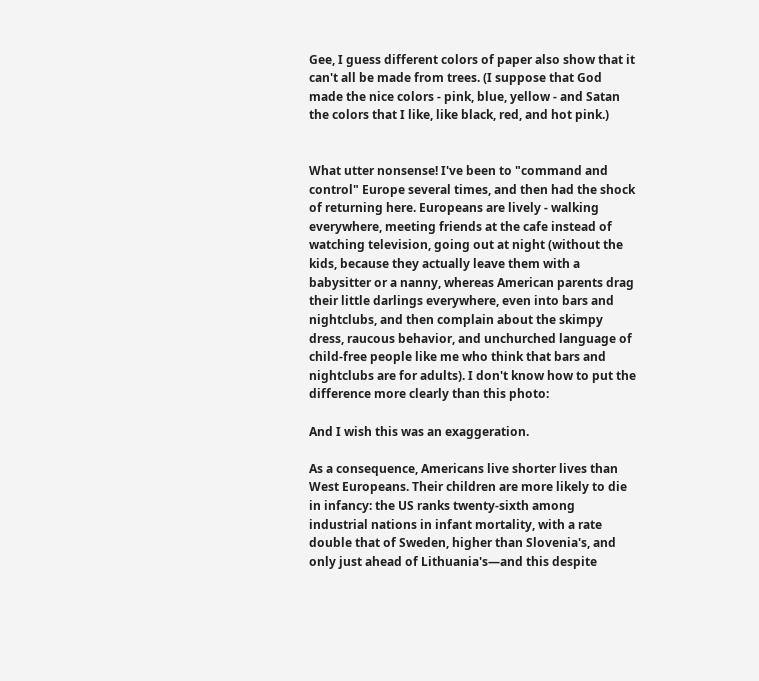Gee, I guess different colors of paper also show that it can't all be made from trees. (I suppose that God made the nice colors - pink, blue, yellow - and Satan the colors that I like, like black, red, and hot pink.)


What utter nonsense! I've been to "command and control" Europe several times, and then had the shock of returning here. Europeans are lively - walking everywhere, meeting friends at the cafe instead of watching television, going out at night (without the kids, because they actually leave them with a babysitter or a nanny, whereas American parents drag their little darlings everywhere, even into bars and nightclubs, and then complain about the skimpy dress, raucous behavior, and unchurched language of child-free people like me who think that bars and nightclubs are for adults). I don't know how to put the difference more clearly than this photo:

And I wish this was an exaggeration.

As a consequence, Americans live shorter lives than West Europeans. Their children are more likely to die in infancy: the US ranks twenty-sixth among industrial nations in infant mortality, with a rate double that of Sweden, higher than Slovenia's, and only just ahead of Lithuania's—and this despite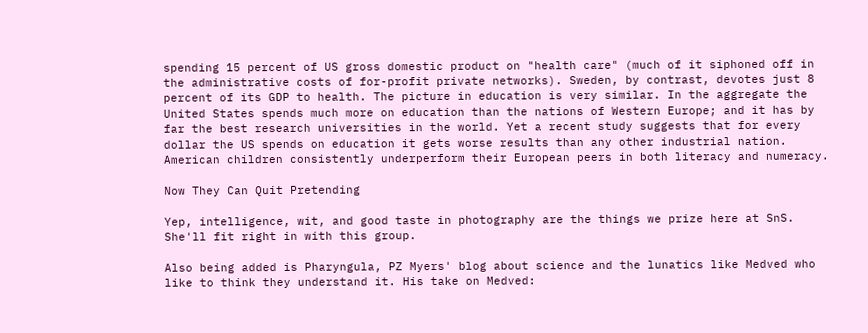spending 15 percent of US gross domestic product on "health care" (much of it siphoned off in the administrative costs of for-profit private networks). Sweden, by contrast, devotes just 8 percent of its GDP to health. The picture in education is very similar. In the aggregate the United States spends much more on education than the nations of Western Europe; and it has by far the best research universities in the world. Yet a recent study suggests that for every dollar the US spends on education it gets worse results than any other industrial nation. American children consistently underperform their European peers in both literacy and numeracy.

Now They Can Quit Pretending

Yep, intelligence, wit, and good taste in photography are the things we prize here at SnS. She'll fit right in with this group.

Also being added is Pharyngula, PZ Myers' blog about science and the lunatics like Medved who like to think they understand it. His take on Medved: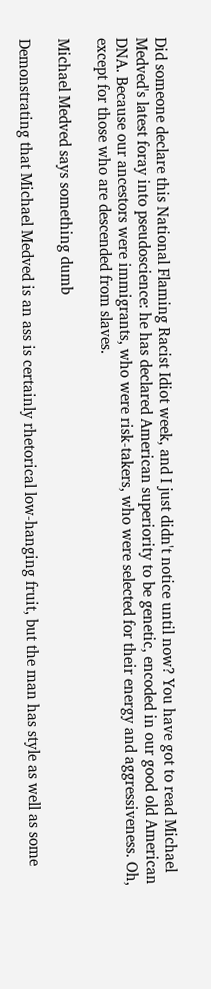Did someone declare this National Flaming Racist Idiot week, and I just didn't notice until now? You have got to read Michael Medved's latest foray into pseudoscience: he has declared American superiority to be genetic, encoded in our good old American DNA. Because our ancestors were immigrants, who were risk-takers, who were selected for their energy and aggressiveness. Oh, except for those who are descended from slaves.

Michael Medved says something dumb

Demonstrating that Michael Medved is an ass is certainly rhetorical low-hanging fruit, but the man has style as well as some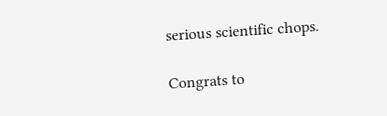serious scientific chops.

Congrats to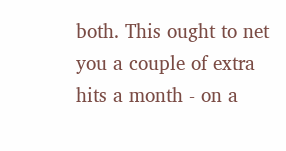both. This ought to net you a couple of extra hits a month - on a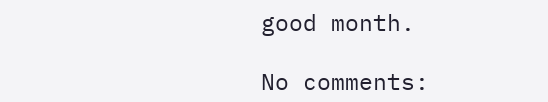good month.

No comments: